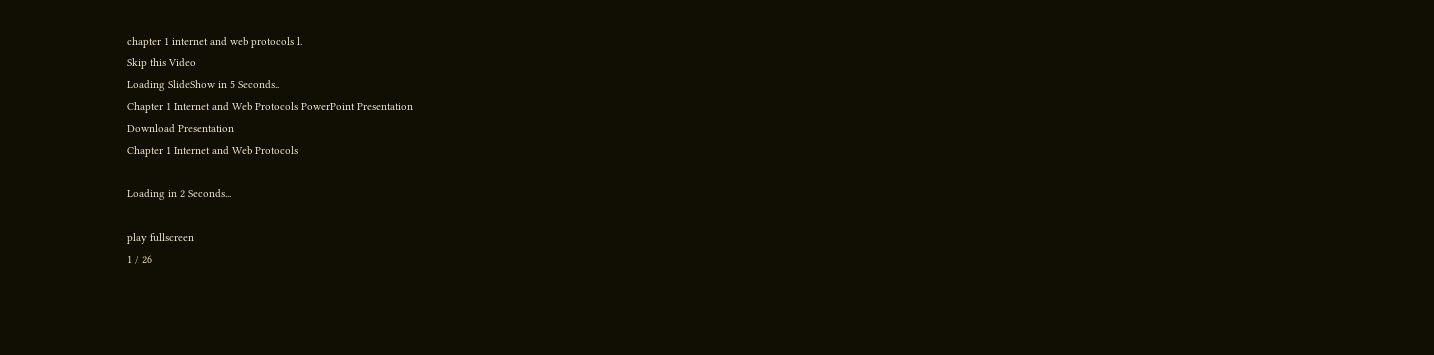chapter 1 internet and web protocols l.
Skip this Video
Loading SlideShow in 5 Seconds..
Chapter 1 Internet and Web Protocols PowerPoint Presentation
Download Presentation
Chapter 1 Internet and Web Protocols

Loading in 2 Seconds...

play fullscreen
1 / 26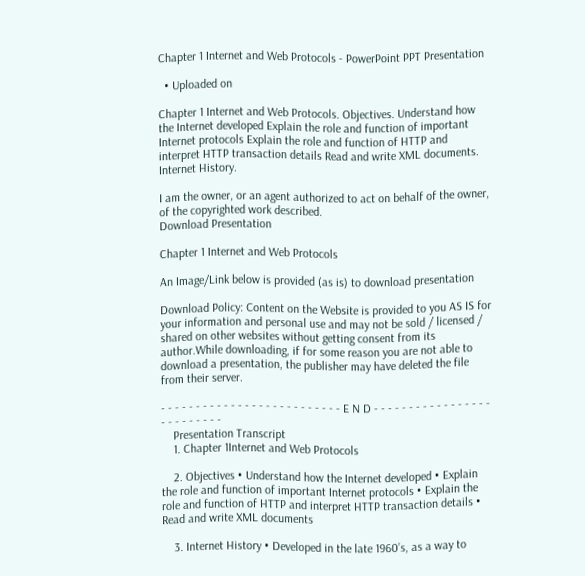Chapter 1 Internet and Web Protocols - PowerPoint PPT Presentation

  • Uploaded on

Chapter 1 Internet and Web Protocols. Objectives. Understand how the Internet developed Explain the role and function of important Internet protocols Explain the role and function of HTTP and interpret HTTP transaction details Read and write XML documents. Internet History.

I am the owner, or an agent authorized to act on behalf of the owner, of the copyrighted work described.
Download Presentation

Chapter 1 Internet and Web Protocols

An Image/Link below is provided (as is) to download presentation

Download Policy: Content on the Website is provided to you AS IS for your information and personal use and may not be sold / licensed / shared on other websites without getting consent from its author.While downloading, if for some reason you are not able to download a presentation, the publisher may have deleted the file from their server.

- - - - - - - - - - - - - - - - - - - - - - - - - - E N D - - - - - - - - - - - - - - - - - - - - - - - - - -
    Presentation Transcript
    1. Chapter 1Internet and Web Protocols

    2. Objectives • Understand how the Internet developed • Explain the role and function of important Internet protocols • Explain the role and function of HTTP and interpret HTTP transaction details • Read and write XML documents

    3. Internet History • Developed in the late 1960’s, as a way to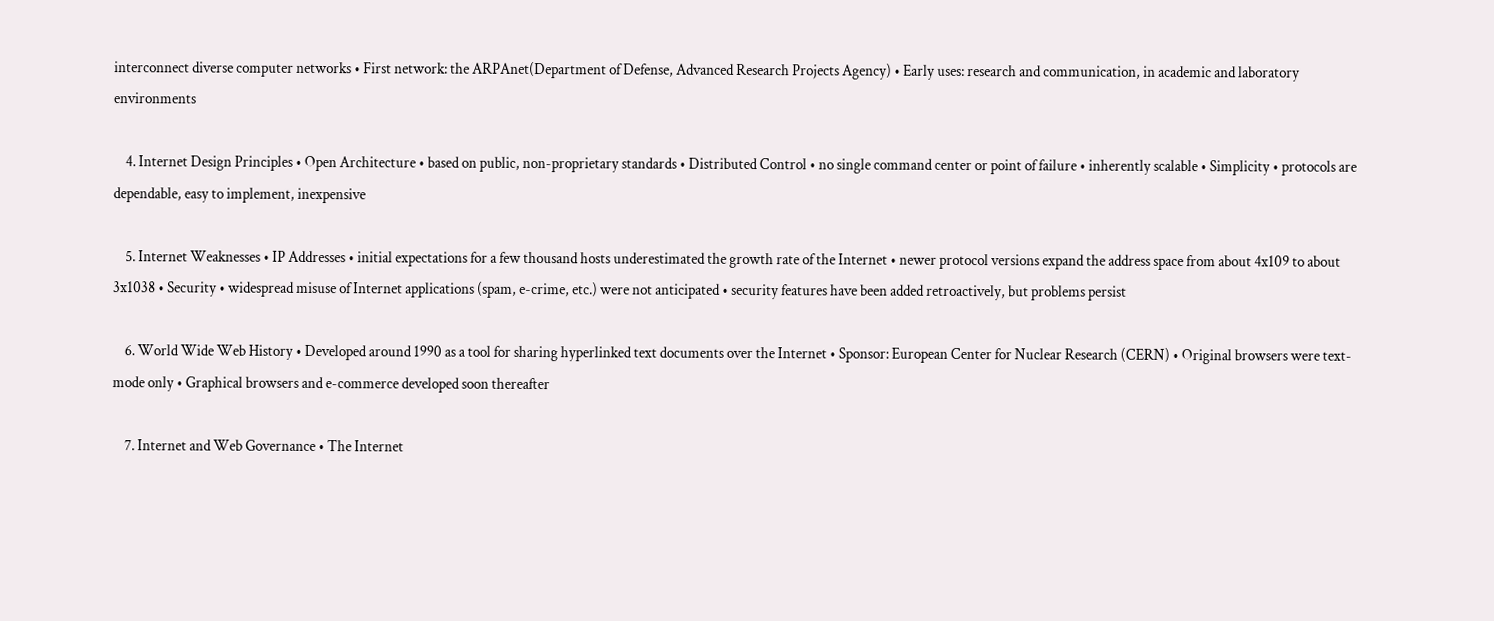interconnect diverse computer networks • First network: the ARPAnet(Department of Defense, Advanced Research Projects Agency) • Early uses: research and communication, in academic and laboratory environments

    4. Internet Design Principles • Open Architecture • based on public, non-proprietary standards • Distributed Control • no single command center or point of failure • inherently scalable • Simplicity • protocols are dependable, easy to implement, inexpensive

    5. Internet Weaknesses • IP Addresses • initial expectations for a few thousand hosts underestimated the growth rate of the Internet • newer protocol versions expand the address space from about 4x109 to about 3x1038 • Security • widespread misuse of Internet applications (spam, e-crime, etc.) were not anticipated • security features have been added retroactively, but problems persist

    6. World Wide Web History • Developed around 1990 as a tool for sharing hyperlinked text documents over the Internet • Sponsor: European Center for Nuclear Research (CERN) • Original browsers were text-mode only • Graphical browsers and e-commerce developed soon thereafter

    7. Internet and Web Governance • The Internet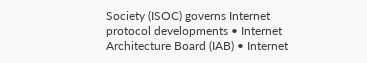Society (ISOC) governs Internet protocol developments • Internet Architecture Board (IAB) • Internet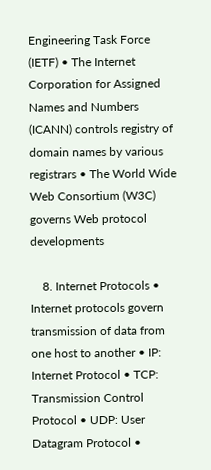Engineering Task Force (IETF) • The Internet Corporation for Assigned Names and Numbers (ICANN) controls registry of domain names by various registrars • The World Wide Web Consortium (W3C) governs Web protocol developments

    8. Internet Protocols • Internet protocols govern transmission of data from one host to another • IP: Internet Protocol • TCP: Transmission Control Protocol • UDP: User Datagram Protocol •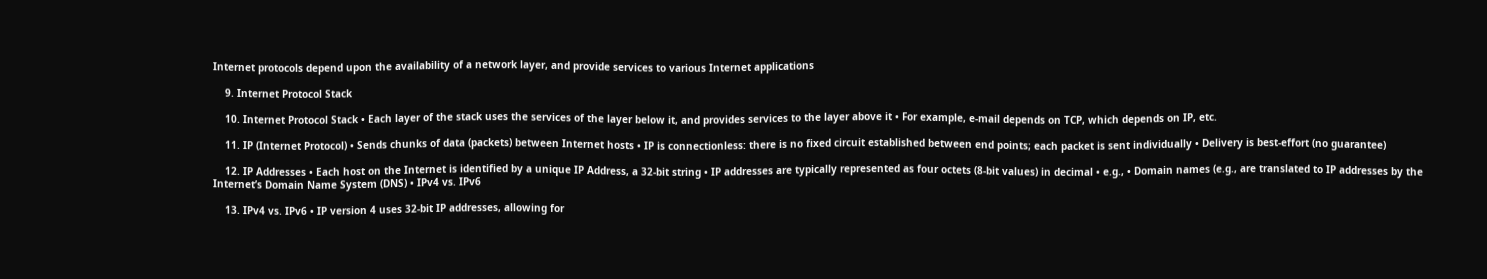Internet protocols depend upon the availability of a network layer, and provide services to various Internet applications

    9. Internet Protocol Stack

    10. Internet Protocol Stack • Each layer of the stack uses the services of the layer below it, and provides services to the layer above it • For example, e-mail depends on TCP, which depends on IP, etc.

    11. IP (Internet Protocol) • Sends chunks of data (packets) between Internet hosts • IP is connectionless: there is no fixed circuit established between end points; each packet is sent individually • Delivery is best-effort (no guarantee)

    12. IP Addresses • Each host on the Internet is identified by a unique IP Address, a 32-bit string • IP addresses are typically represented as four octets (8-bit values) in decimal • e.g., • Domain names (e.g., are translated to IP addresses by the Internet’s Domain Name System (DNS) • IPv4 vs. IPv6

    13. IPv4 vs. IPv6 • IP version 4 uses 32-bit IP addresses, allowing for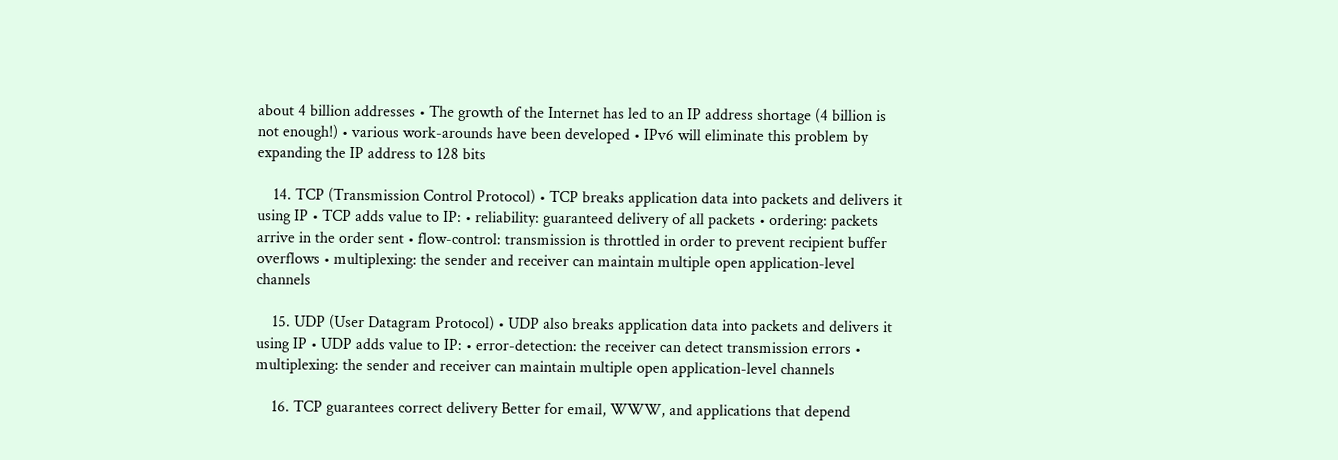about 4 billion addresses • The growth of the Internet has led to an IP address shortage (4 billion is not enough!) • various work-arounds have been developed • IPv6 will eliminate this problem by expanding the IP address to 128 bits

    14. TCP (Transmission Control Protocol) • TCP breaks application data into packets and delivers it using IP • TCP adds value to IP: • reliability: guaranteed delivery of all packets • ordering: packets arrive in the order sent • flow-control: transmission is throttled in order to prevent recipient buffer overflows • multiplexing: the sender and receiver can maintain multiple open application-level channels

    15. UDP (User Datagram Protocol) • UDP also breaks application data into packets and delivers it using IP • UDP adds value to IP: • error-detection: the receiver can detect transmission errors • multiplexing: the sender and receiver can maintain multiple open application-level channels

    16. TCP guarantees correct delivery Better for email, WWW, and applications that depend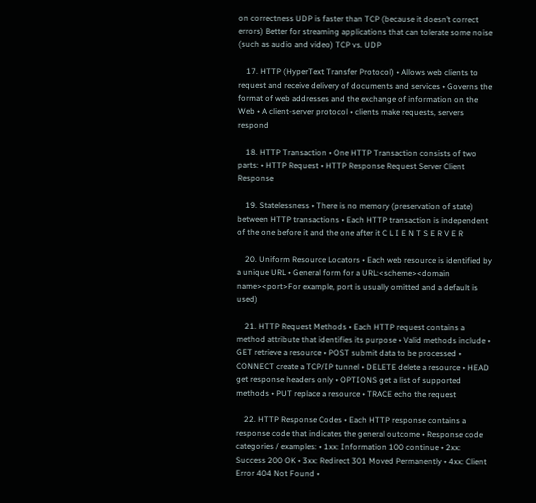on correctness UDP is faster than TCP (because it doesn’t correct errors) Better for streaming applications that can tolerate some noise (such as audio and video) TCP vs. UDP

    17. HTTP (HyperText Transfer Protocol) • Allows web clients to request and receive delivery of documents and services • Governs the format of web addresses and the exchange of information on the Web • A client-server protocol • clients make requests, servers respond

    18. HTTP Transaction • One HTTP Transaction consists of two parts: • HTTP Request • HTTP Response Request Server Client Response

    19. Statelessness • There is no memory (preservation of state) between HTTP transactions • Each HTTP transaction is independent of the one before it and the one after it C L I E N T S E R V E R

    20. Uniform Resource Locators • Each web resource is identified by a unique URL • General form for a URL:<scheme><domain name><port>For example, port is usually omitted and a default is used)

    21. HTTP Request Methods • Each HTTP request contains a method attribute that identifies its purpose • Valid methods include • GET retrieve a resource • POST submit data to be processed • CONNECT create a TCP/IP tunnel • DELETE delete a resource • HEAD get response headers only • OPTIONS get a list of supported methods • PUT replace a resource • TRACE echo the request

    22. HTTP Response Codes • Each HTTP response contains a response code that indicates the general outcome • Response code categories / examples: • 1xx: Information 100 continue • 2xx: Success 200 OK • 3xx: Redirect 301 Moved Permanently • 4xx: Client Error 404 Not Found •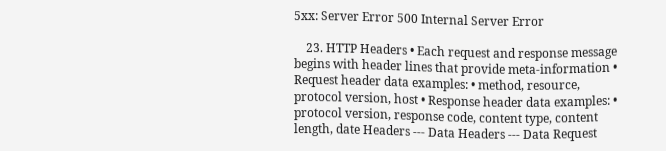5xx: Server Error 500 Internal Server Error

    23. HTTP Headers • Each request and response message begins with header lines that provide meta-information • Request header data examples: • method, resource, protocol version, host • Response header data examples: • protocol version, response code, content type, content length, date Headers --- Data Headers --- Data Request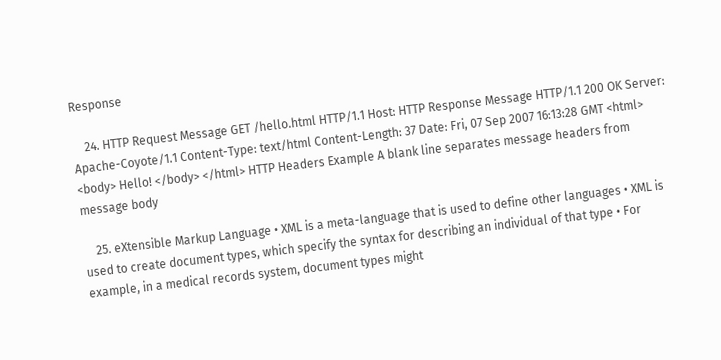Response

    24. HTTP Request Message GET /hello.html HTTP/1.1 Host: HTTP Response Message HTTP/1.1 200 OK Server: Apache-Coyote/1.1 Content-Type: text/html Content-Length: 37 Date: Fri, 07 Sep 2007 16:13:28 GMT <html> <body> Hello! </body> </html> HTTP Headers Example A blank line separates message headers from message body

    25. eXtensible Markup Language • XML is a meta-language that is used to define other languages • XML is used to create document types, which specify the syntax for describing an individual of that type • For example, in a medical records system, document types might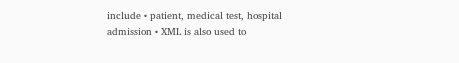include • patient, medical test, hospital admission • XML is also used to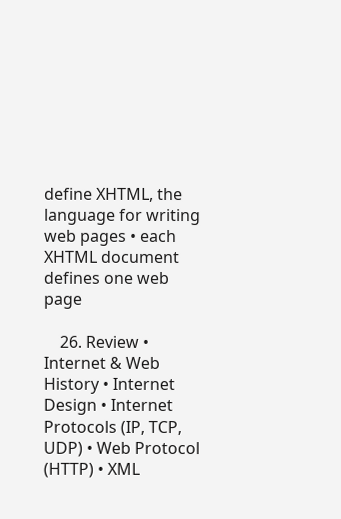define XHTML, the language for writing web pages • each XHTML document defines one web page

    26. Review • Internet & Web History • Internet Design • Internet Protocols (IP, TCP, UDP) • Web Protocol (HTTP) • XML